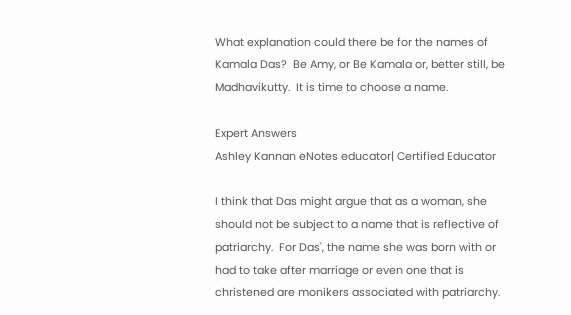What explanation could there be for the names of Kamala Das?  Be Amy, or Be Kamala or, better still, be Madhavikutty.  It is time to choose a name.

Expert Answers
Ashley Kannan eNotes educator| Certified Educator

I think that Das might argue that as a woman, she should not be subject to a name that is reflective of patriarchy.  For Das', the name she was born with or had to take after marriage or even one that is christened are monikers associated with patriarchy.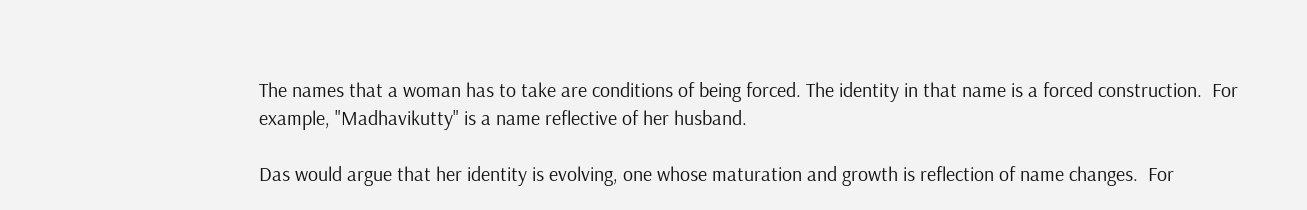The names that a woman has to take are conditions of being forced. The identity in that name is a forced construction.  For example, "Madhavikutty" is a name reflective of her husband.

Das would argue that her identity is evolving, one whose maturation and growth is reflection of name changes.  For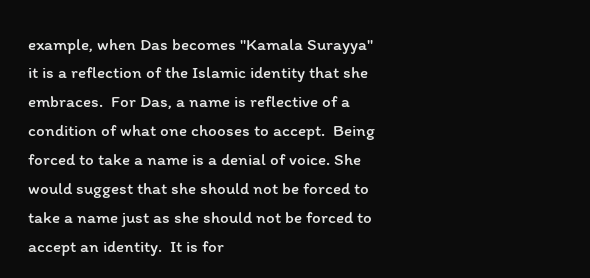example, when Das becomes "Kamala Surayya" it is a reflection of the Islamic identity that she embraces.  For Das, a name is reflective of a condition of what one chooses to accept.  Being forced to take a name is a denial of voice. She would suggest that she should not be forced to take a name just as she should not be forced to accept an identity.  It is for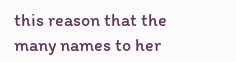this reason that the many names to her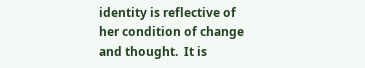identity is reflective of her condition of change and thought.  It is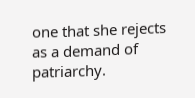one that she rejects as a demand of patriarchy.